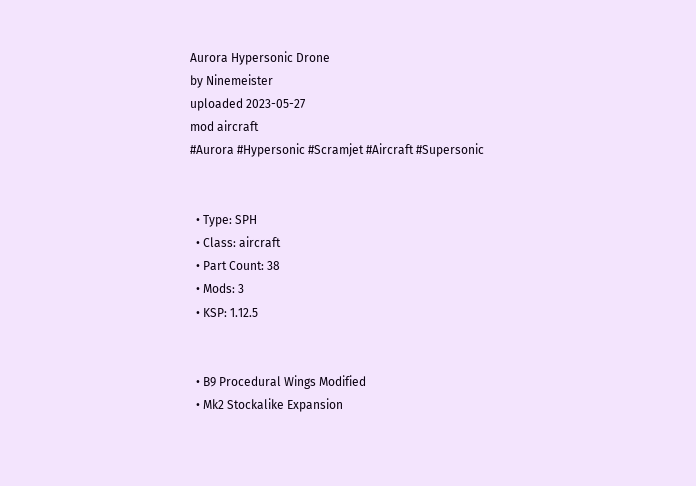Aurora Hypersonic Drone
by Ninemeister
uploaded 2023-05-27
mod aircraft
#Aurora #Hypersonic #Scramjet #Aircraft #Supersonic


  • Type: SPH
  • Class: aircraft
  • Part Count: 38
  • Mods: 3
  • KSP: 1.12.5


  • B9 Procedural Wings Modified
  • Mk2 Stockalike Expansion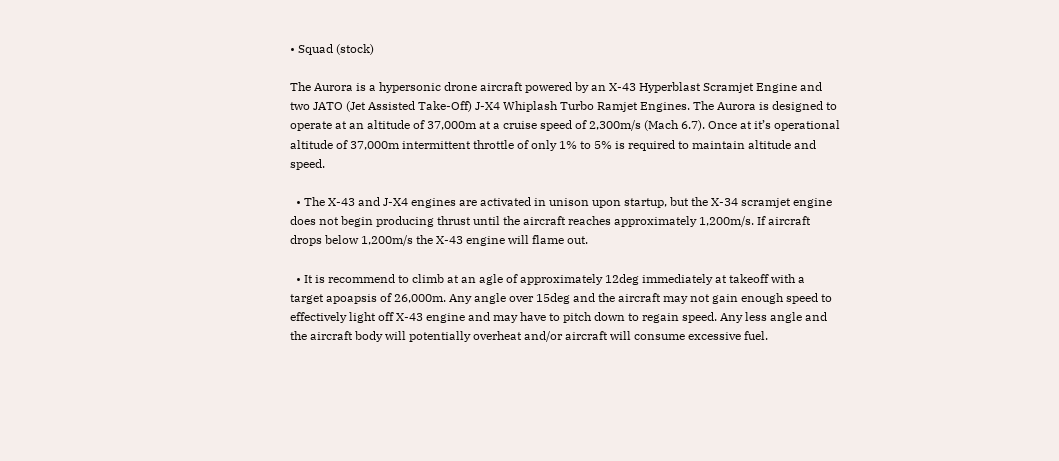• Squad (stock)

The Aurora is a hypersonic drone aircraft powered by an X-43 Hyperblast Scramjet Engine and two JATO (Jet Assisted Take-Off) J-X4 Whiplash Turbo Ramjet Engines. The Aurora is designed to operate at an altitude of 37,000m at a cruise speed of 2,300m/s (Mach 6.7). Once at it’s operational altitude of 37,000m intermittent throttle of only 1% to 5% is required to maintain altitude and speed.

  • The X-43 and J-X4 engines are activated in unison upon startup, but the X-34 scramjet engine does not begin producing thrust until the aircraft reaches approximately 1,200m/s. If aircraft drops below 1,200m/s the X-43 engine will flame out.

  • It is recommend to climb at an agle of approximately 12deg immediately at takeoff with a target apoapsis of 26,000m. Any angle over 15deg and the aircraft may not gain enough speed to effectively light off X-43 engine and may have to pitch down to regain speed. Any less angle and the aircraft body will potentially overheat and/or aircraft will consume excessive fuel.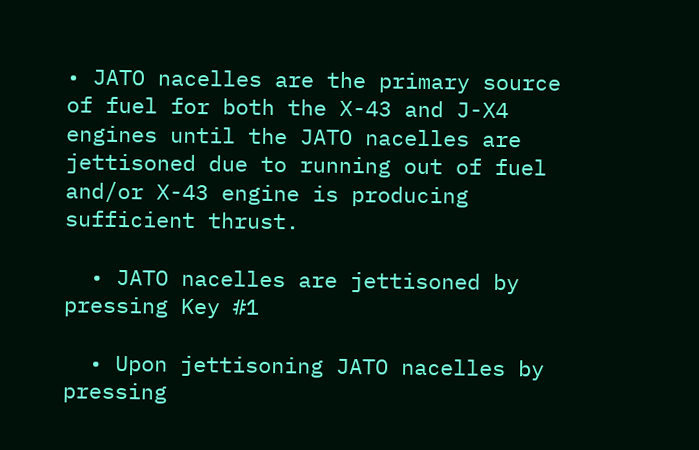• JATO nacelles are the primary source of fuel for both the X-43 and J-X4 engines until the JATO nacelles are jettisoned due to running out of fuel and/or X-43 engine is producing sufficient thrust.

  • JATO nacelles are jettisoned by pressing Key #1

  • Upon jettisoning JATO nacelles by pressing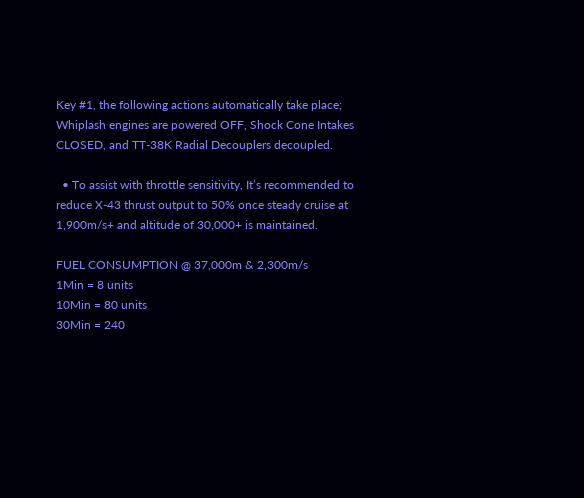Key #1, the following actions automatically take place; Whiplash engines are powered OFF, Shock Cone Intakes CLOSED, and TT-38K Radial Decouplers decoupled.

  • To assist with throttle sensitivity, It’s recommended to reduce X-43 thrust output to 50% once steady cruise at 1,900m/s+ and altitude of 30,000+ is maintained.

FUEL CONSUMPTION @ 37,000m & 2,300m/s
1Min = 8 units
10Min = 80 units
30Min = 240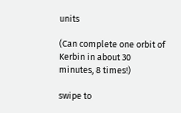units

(Can complete one orbit of Kerbin in about 30 minutes, 8 times!)

swipe to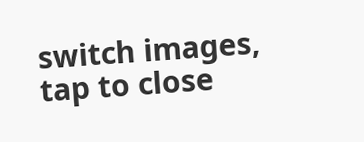switch images, tap to close